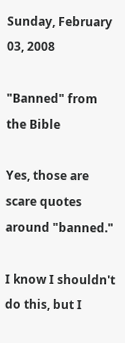Sunday, February 03, 2008

"Banned" from the Bible

Yes, those are scare quotes around "banned."

I know I shouldn't do this, but I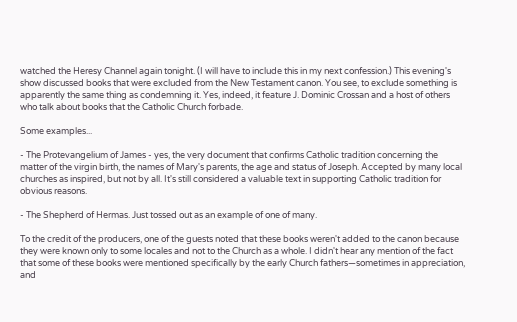watched the Heresy Channel again tonight. (I will have to include this in my next confession.) This evening's show discussed books that were excluded from the New Testament canon. You see, to exclude something is apparently the same thing as condemning it. Yes, indeed, it feature J. Dominic Crossan and a host of others who talk about books that the Catholic Church forbade.

Some examples...

- The Protevangelium of James - yes, the very document that confirms Catholic tradition concerning the matter of the virgin birth, the names of Mary's parents, the age and status of Joseph. Accepted by many local churches as inspired, but not by all. It's still considered a valuable text in supporting Catholic tradition for obvious reasons.

- The Shepherd of Hermas. Just tossed out as an example of one of many.

To the credit of the producers, one of the guests noted that these books weren't added to the canon because they were known only to some locales and not to the Church as a whole. I didn't hear any mention of the fact that some of these books were mentioned specifically by the early Church fathers—sometimes in appreciation, and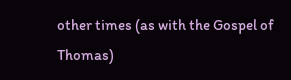other times (as with the Gospel of Thomas)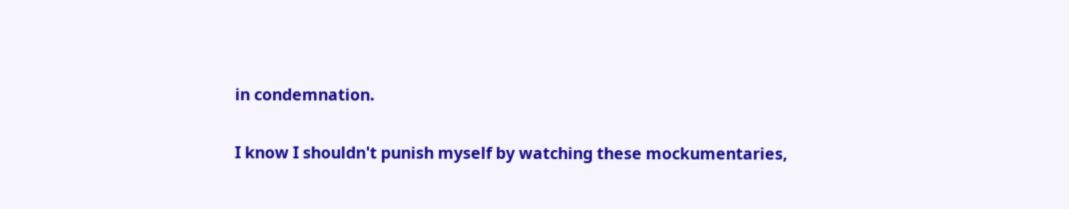in condemnation.

I know I shouldn't punish myself by watching these mockumentaries,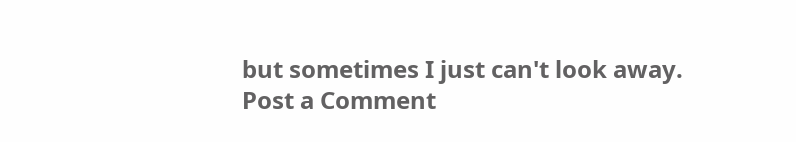but sometimes I just can't look away.
Post a Comment